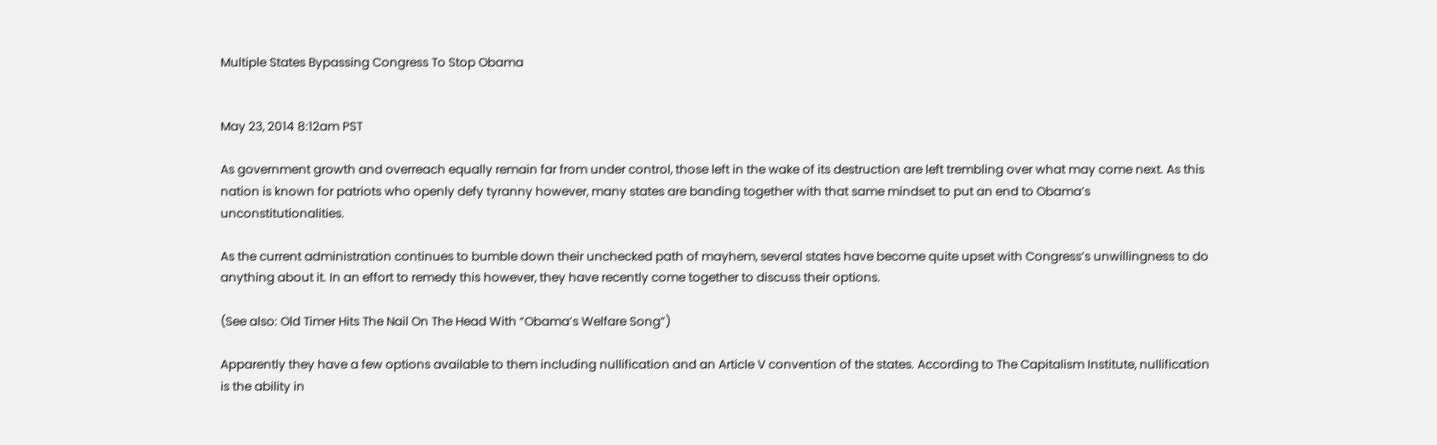Multiple States Bypassing Congress To Stop Obama


May 23, 2014 8:12am PST

As government growth and overreach equally remain far from under control, those left in the wake of its destruction are left trembling over what may come next. As this nation is known for patriots who openly defy tyranny however, many states are banding together with that same mindset to put an end to Obama’s unconstitutionalities.

As the current administration continues to bumble down their unchecked path of mayhem, several states have become quite upset with Congress’s unwillingness to do anything about it. In an effort to remedy this however, they have recently come together to discuss their options.

(See also: Old Timer Hits The Nail On The Head With “Obama’s Welfare Song”)

Apparently they have a few options available to them including nullification and an Article V convention of the states. According to The Capitalism Institute, nullification is the ability in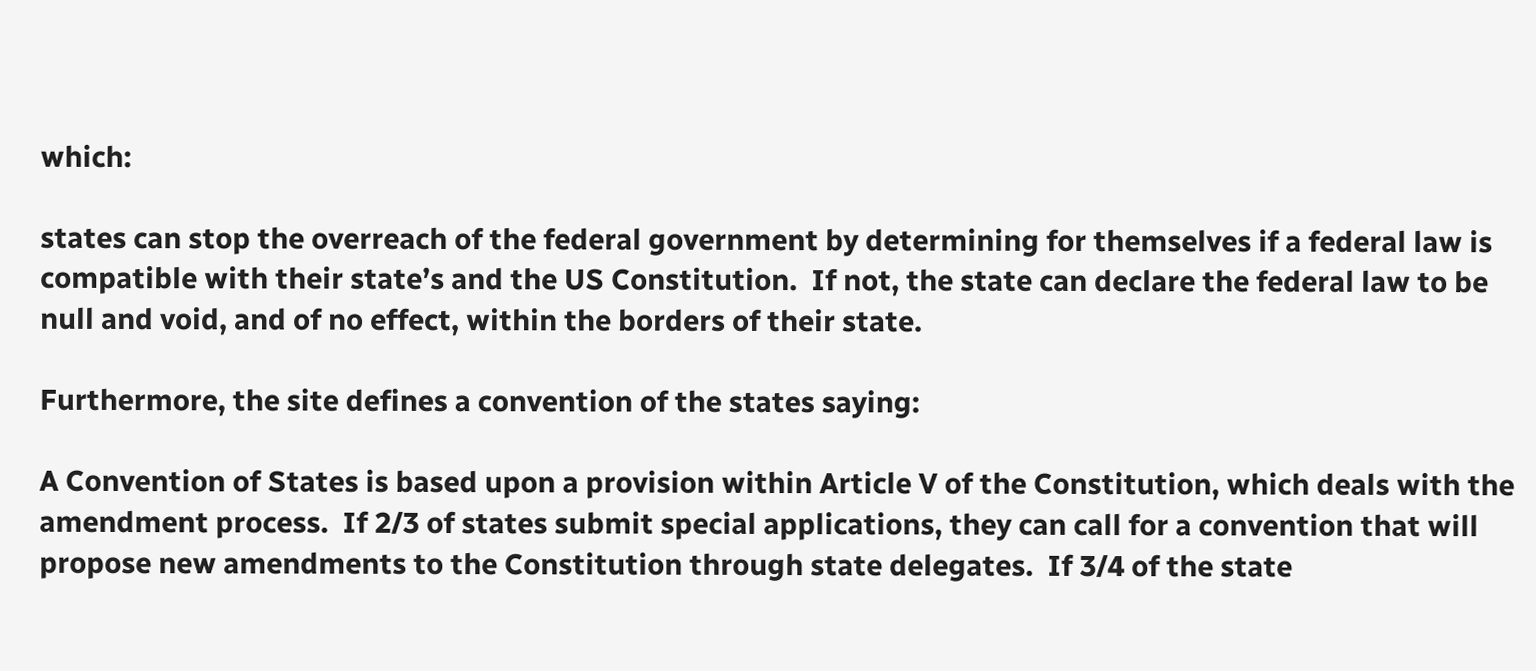which:

states can stop the overreach of the federal government by determining for themselves if a federal law is compatible with their state’s and the US Constitution.  If not, the state can declare the federal law to be null and void, and of no effect, within the borders of their state.

Furthermore, the site defines a convention of the states saying:

A Convention of States is based upon a provision within Article V of the Constitution, which deals with the amendment process.  If 2/3 of states submit special applications, they can call for a convention that will propose new amendments to the Constitution through state delegates.  If 3/4 of the state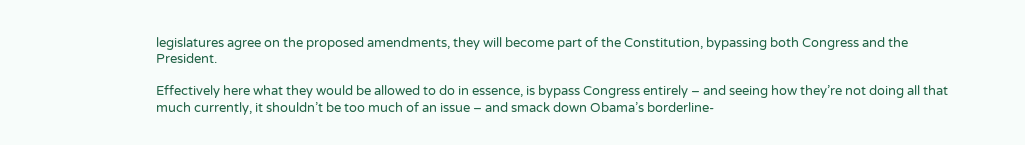legislatures agree on the proposed amendments, they will become part of the Constitution, bypassing both Congress and the President.

Effectively here what they would be allowed to do in essence, is bypass Congress entirely – and seeing how they’re not doing all that much currently, it shouldn’t be too much of an issue – and smack down Obama’s borderline-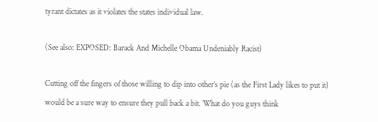tyrant dictates as it violates the states individual law.

(See also: EXPOSED: Barack And Michelle Obama Undeniably Racist)

Cutting off the fingers of those willing to dip into other’s pie (as the First Lady likes to put it) would be a sure way to ensure they pull back a bit. What do you guys think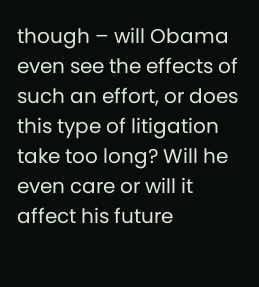though – will Obama even see the effects of such an effort, or does this type of litigation take too long? Will he even care or will it affect his future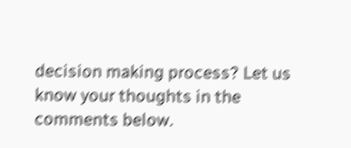decision making process? Let us know your thoughts in the comments below.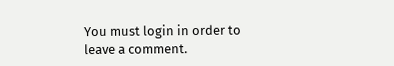You must login in order to leave a comment.